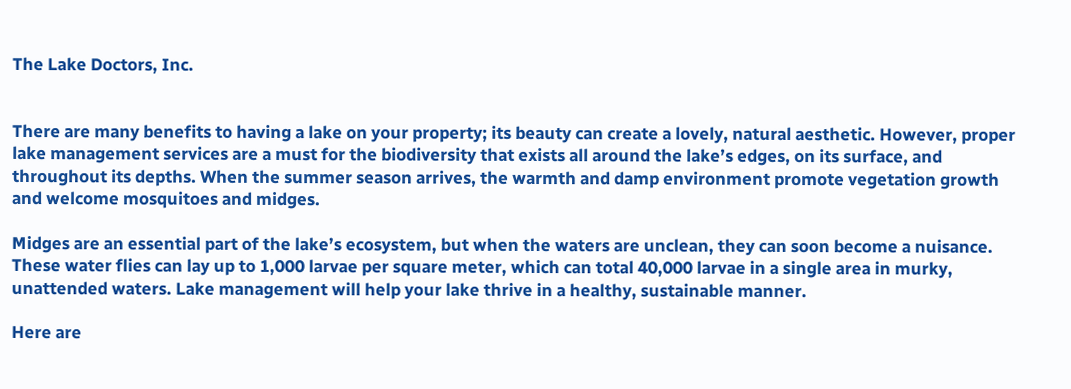The Lake Doctors, Inc.


There are many benefits to having a lake on your property; its beauty can create a lovely, natural aesthetic. However, proper lake management services are a must for the biodiversity that exists all around the lake’s edges, on its surface, and throughout its depths. When the summer season arrives, the warmth and damp environment promote vegetation growth and welcome mosquitoes and midges.

Midges are an essential part of the lake’s ecosystem, but when the waters are unclean, they can soon become a nuisance. These water flies can lay up to 1,000 larvae per square meter, which can total 40,000 larvae in a single area in murky, unattended waters. Lake management will help your lake thrive in a healthy, sustainable manner.

Here are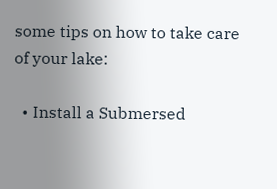some tips on how to take care of your lake:

  • Install a Submersed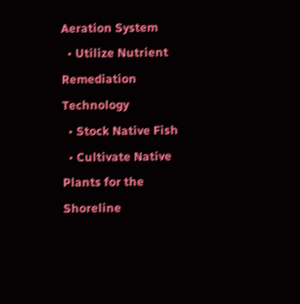Aeration System
  • Utilize Nutrient Remediation Technology
  • Stock Native Fish
  • Cultivate Native Plants for the Shoreline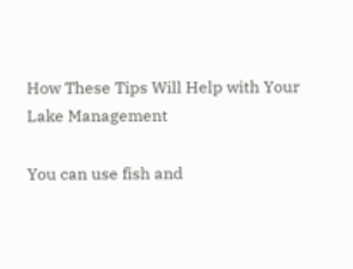How These Tips Will Help with Your Lake Management

You can use fish and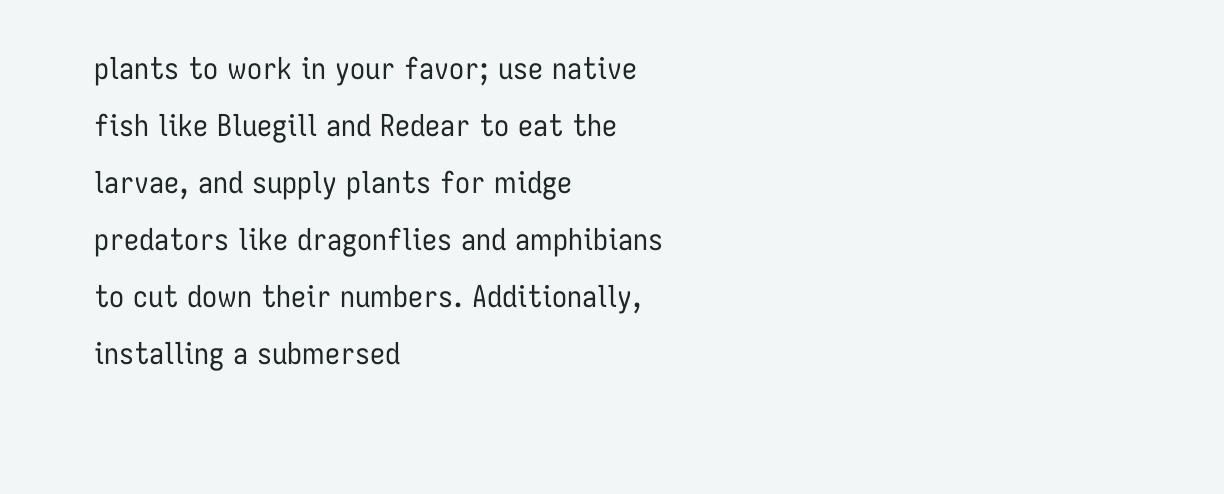plants to work in your favor; use native fish like Bluegill and Redear to eat the larvae, and supply plants for midge predators like dragonflies and amphibians to cut down their numbers. Additionally, installing a submersed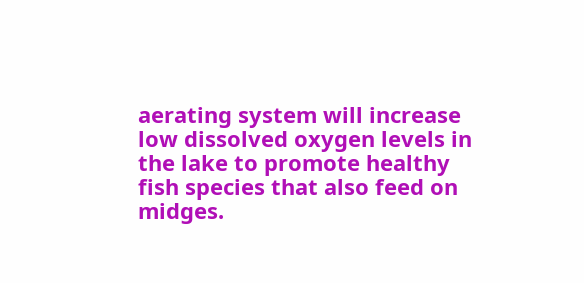aerating system will increase low dissolved oxygen levels in the lake to promote healthy fish species that also feed on midges.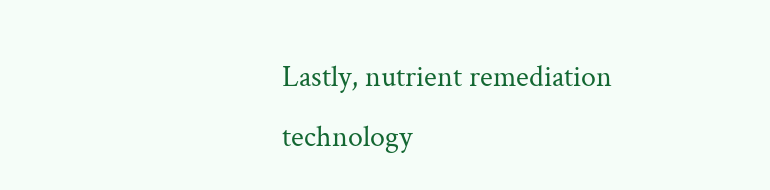Lastly, nutrient remediation technology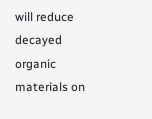will reduce decayed organic materials on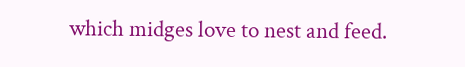which midges love to nest and feed.